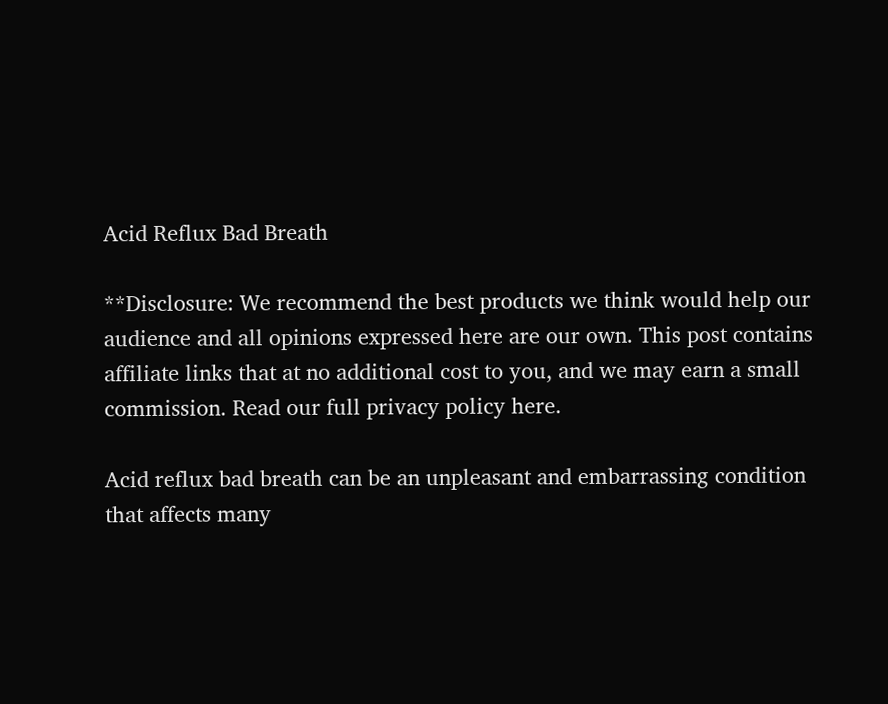Acid Reflux Bad Breath

**Disclosure: We recommend the best products we think would help our audience and all opinions expressed here are our own. This post contains affiliate links that at no additional cost to you, and we may earn a small commission. Read our full privacy policy here.

Acid reflux bad breath can be an unpleasant and embarrassing condition that affects many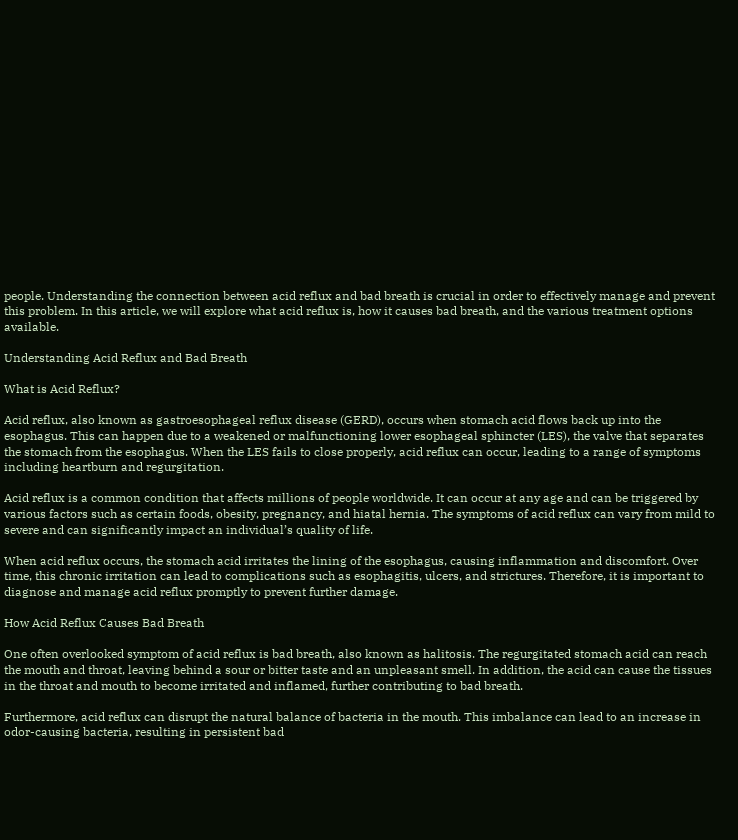people. Understanding the connection between acid reflux and bad breath is crucial in order to effectively manage and prevent this problem. In this article, we will explore what acid reflux is, how it causes bad breath, and the various treatment options available.

Understanding Acid Reflux and Bad Breath

What is Acid Reflux?

Acid reflux, also known as gastroesophageal reflux disease (GERD), occurs when stomach acid flows back up into the esophagus. This can happen due to a weakened or malfunctioning lower esophageal sphincter (LES), the valve that separates the stomach from the esophagus. When the LES fails to close properly, acid reflux can occur, leading to a range of symptoms including heartburn and regurgitation.

Acid reflux is a common condition that affects millions of people worldwide. It can occur at any age and can be triggered by various factors such as certain foods, obesity, pregnancy, and hiatal hernia. The symptoms of acid reflux can vary from mild to severe and can significantly impact an individual’s quality of life.

When acid reflux occurs, the stomach acid irritates the lining of the esophagus, causing inflammation and discomfort. Over time, this chronic irritation can lead to complications such as esophagitis, ulcers, and strictures. Therefore, it is important to diagnose and manage acid reflux promptly to prevent further damage.

How Acid Reflux Causes Bad Breath

One often overlooked symptom of acid reflux is bad breath, also known as halitosis. The regurgitated stomach acid can reach the mouth and throat, leaving behind a sour or bitter taste and an unpleasant smell. In addition, the acid can cause the tissues in the throat and mouth to become irritated and inflamed, further contributing to bad breath.

Furthermore, acid reflux can disrupt the natural balance of bacteria in the mouth. This imbalance can lead to an increase in odor-causing bacteria, resulting in persistent bad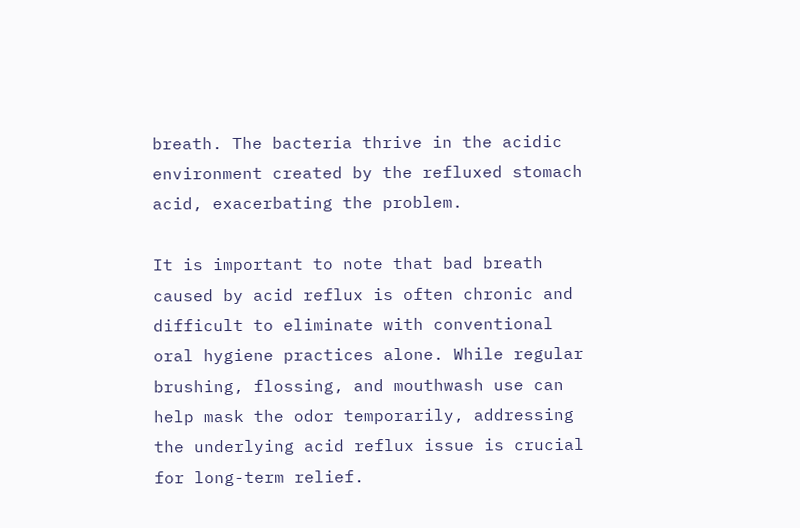breath. The bacteria thrive in the acidic environment created by the refluxed stomach acid, exacerbating the problem.

It is important to note that bad breath caused by acid reflux is often chronic and difficult to eliminate with conventional oral hygiene practices alone. While regular brushing, flossing, and mouthwash use can help mask the odor temporarily, addressing the underlying acid reflux issue is crucial for long-term relief.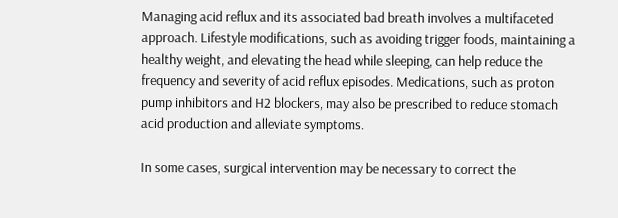Managing acid reflux and its associated bad breath involves a multifaceted approach. Lifestyle modifications, such as avoiding trigger foods, maintaining a healthy weight, and elevating the head while sleeping, can help reduce the frequency and severity of acid reflux episodes. Medications, such as proton pump inhibitors and H2 blockers, may also be prescribed to reduce stomach acid production and alleviate symptoms.

In some cases, surgical intervention may be necessary to correct the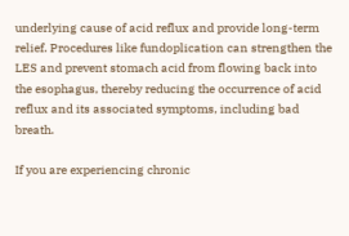underlying cause of acid reflux and provide long-term relief. Procedures like fundoplication can strengthen the LES and prevent stomach acid from flowing back into the esophagus, thereby reducing the occurrence of acid reflux and its associated symptoms, including bad breath.

If you are experiencing chronic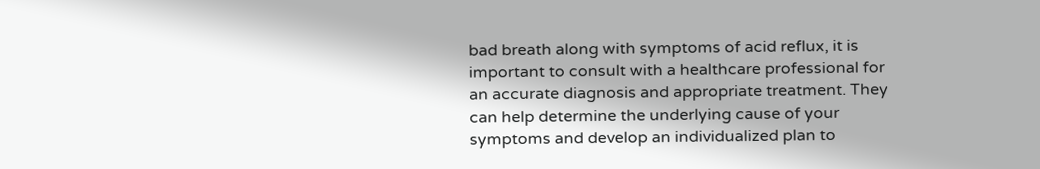bad breath along with symptoms of acid reflux, it is important to consult with a healthcare professional for an accurate diagnosis and appropriate treatment. They can help determine the underlying cause of your symptoms and develop an individualized plan to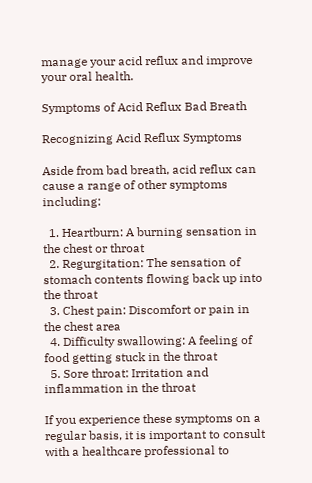manage your acid reflux and improve your oral health.

Symptoms of Acid Reflux Bad Breath

Recognizing Acid Reflux Symptoms

Aside from bad breath, acid reflux can cause a range of other symptoms including:

  1. Heartburn: A burning sensation in the chest or throat
  2. Regurgitation: The sensation of stomach contents flowing back up into the throat
  3. Chest pain: Discomfort or pain in the chest area
  4. Difficulty swallowing: A feeling of food getting stuck in the throat
  5. Sore throat: Irritation and inflammation in the throat

If you experience these symptoms on a regular basis, it is important to consult with a healthcare professional to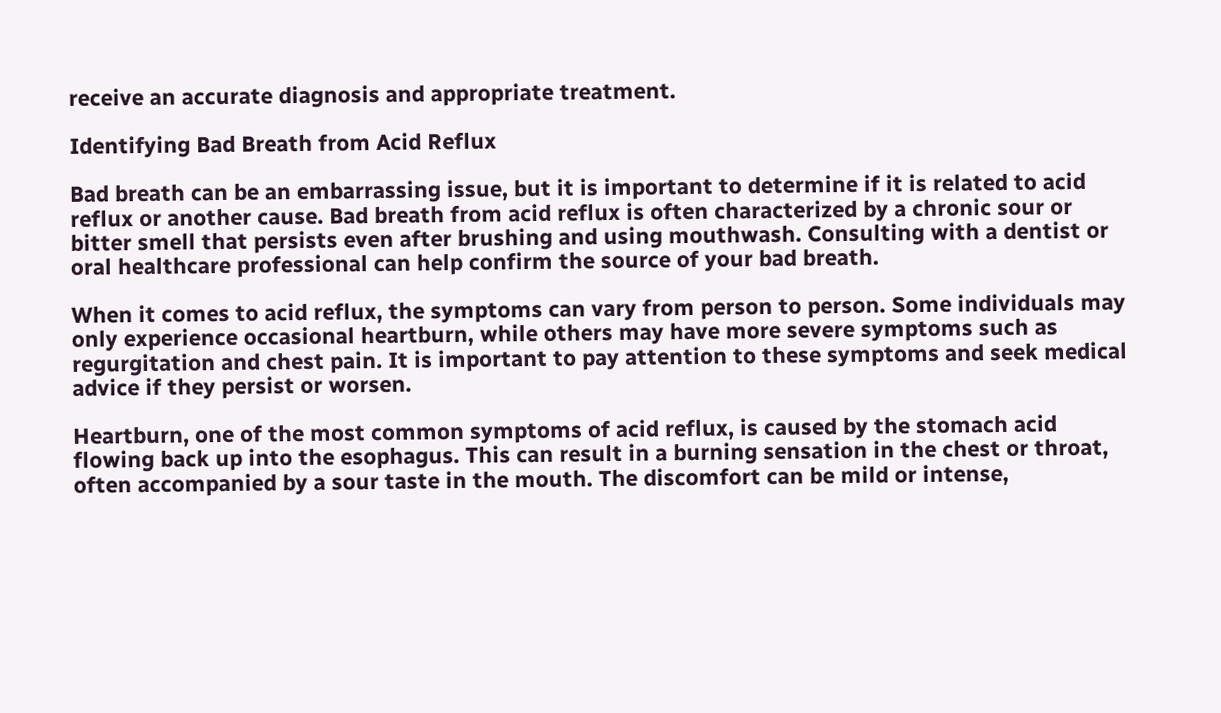receive an accurate diagnosis and appropriate treatment.

Identifying Bad Breath from Acid Reflux

Bad breath can be an embarrassing issue, but it is important to determine if it is related to acid reflux or another cause. Bad breath from acid reflux is often characterized by a chronic sour or bitter smell that persists even after brushing and using mouthwash. Consulting with a dentist or oral healthcare professional can help confirm the source of your bad breath.

When it comes to acid reflux, the symptoms can vary from person to person. Some individuals may only experience occasional heartburn, while others may have more severe symptoms such as regurgitation and chest pain. It is important to pay attention to these symptoms and seek medical advice if they persist or worsen.

Heartburn, one of the most common symptoms of acid reflux, is caused by the stomach acid flowing back up into the esophagus. This can result in a burning sensation in the chest or throat, often accompanied by a sour taste in the mouth. The discomfort can be mild or intense,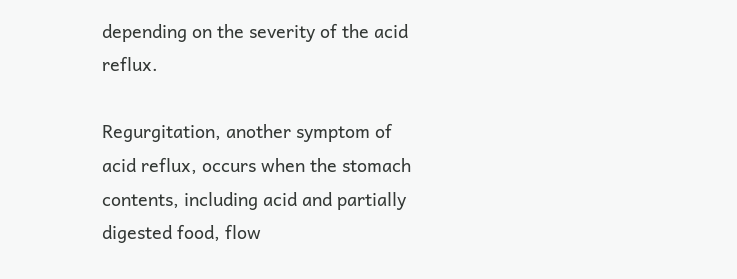depending on the severity of the acid reflux.

Regurgitation, another symptom of acid reflux, occurs when the stomach contents, including acid and partially digested food, flow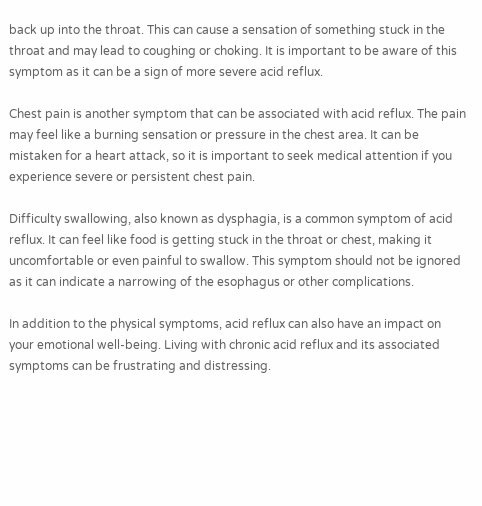back up into the throat. This can cause a sensation of something stuck in the throat and may lead to coughing or choking. It is important to be aware of this symptom as it can be a sign of more severe acid reflux.

Chest pain is another symptom that can be associated with acid reflux. The pain may feel like a burning sensation or pressure in the chest area. It can be mistaken for a heart attack, so it is important to seek medical attention if you experience severe or persistent chest pain.

Difficulty swallowing, also known as dysphagia, is a common symptom of acid reflux. It can feel like food is getting stuck in the throat or chest, making it uncomfortable or even painful to swallow. This symptom should not be ignored as it can indicate a narrowing of the esophagus or other complications.

In addition to the physical symptoms, acid reflux can also have an impact on your emotional well-being. Living with chronic acid reflux and its associated symptoms can be frustrating and distressing.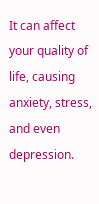It can affect your quality of life, causing anxiety, stress, and even depression.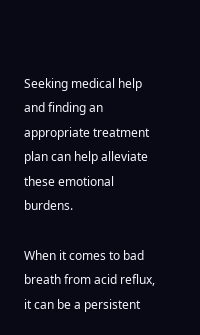Seeking medical help and finding an appropriate treatment plan can help alleviate these emotional burdens.

When it comes to bad breath from acid reflux, it can be a persistent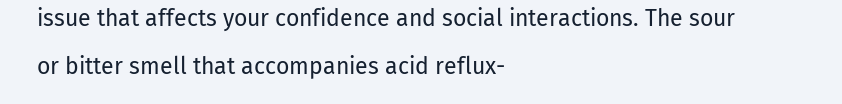issue that affects your confidence and social interactions. The sour or bitter smell that accompanies acid reflux-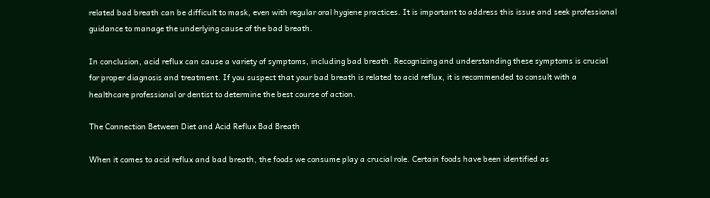related bad breath can be difficult to mask, even with regular oral hygiene practices. It is important to address this issue and seek professional guidance to manage the underlying cause of the bad breath.

In conclusion, acid reflux can cause a variety of symptoms, including bad breath. Recognizing and understanding these symptoms is crucial for proper diagnosis and treatment. If you suspect that your bad breath is related to acid reflux, it is recommended to consult with a healthcare professional or dentist to determine the best course of action.

The Connection Between Diet and Acid Reflux Bad Breath

When it comes to acid reflux and bad breath, the foods we consume play a crucial role. Certain foods have been identified as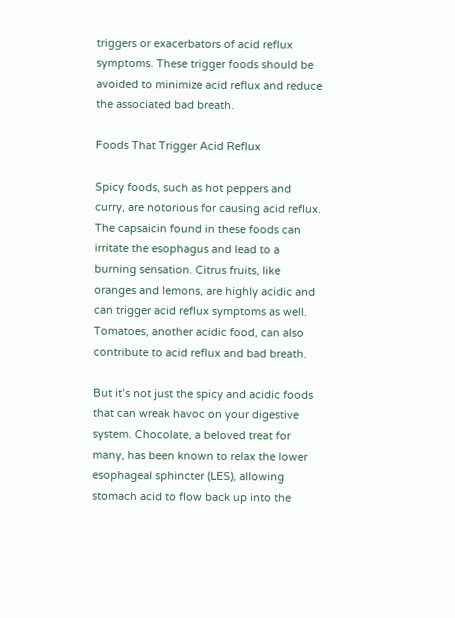triggers or exacerbators of acid reflux symptoms. These trigger foods should be avoided to minimize acid reflux and reduce the associated bad breath.

Foods That Trigger Acid Reflux

Spicy foods, such as hot peppers and curry, are notorious for causing acid reflux. The capsaicin found in these foods can irritate the esophagus and lead to a burning sensation. Citrus fruits, like oranges and lemons, are highly acidic and can trigger acid reflux symptoms as well. Tomatoes, another acidic food, can also contribute to acid reflux and bad breath.

But it’s not just the spicy and acidic foods that can wreak havoc on your digestive system. Chocolate, a beloved treat for many, has been known to relax the lower esophageal sphincter (LES), allowing stomach acid to flow back up into the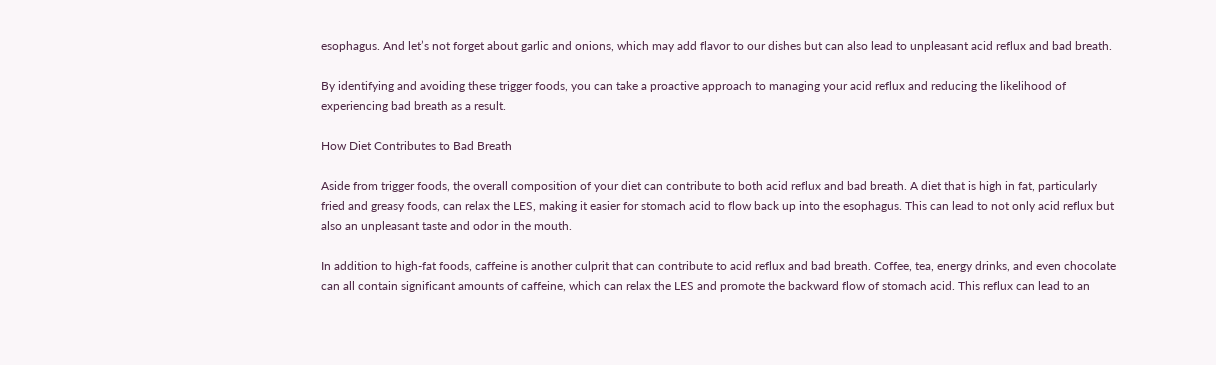esophagus. And let’s not forget about garlic and onions, which may add flavor to our dishes but can also lead to unpleasant acid reflux and bad breath.

By identifying and avoiding these trigger foods, you can take a proactive approach to managing your acid reflux and reducing the likelihood of experiencing bad breath as a result.

How Diet Contributes to Bad Breath

Aside from trigger foods, the overall composition of your diet can contribute to both acid reflux and bad breath. A diet that is high in fat, particularly fried and greasy foods, can relax the LES, making it easier for stomach acid to flow back up into the esophagus. This can lead to not only acid reflux but also an unpleasant taste and odor in the mouth.

In addition to high-fat foods, caffeine is another culprit that can contribute to acid reflux and bad breath. Coffee, tea, energy drinks, and even chocolate can all contain significant amounts of caffeine, which can relax the LES and promote the backward flow of stomach acid. This reflux can lead to an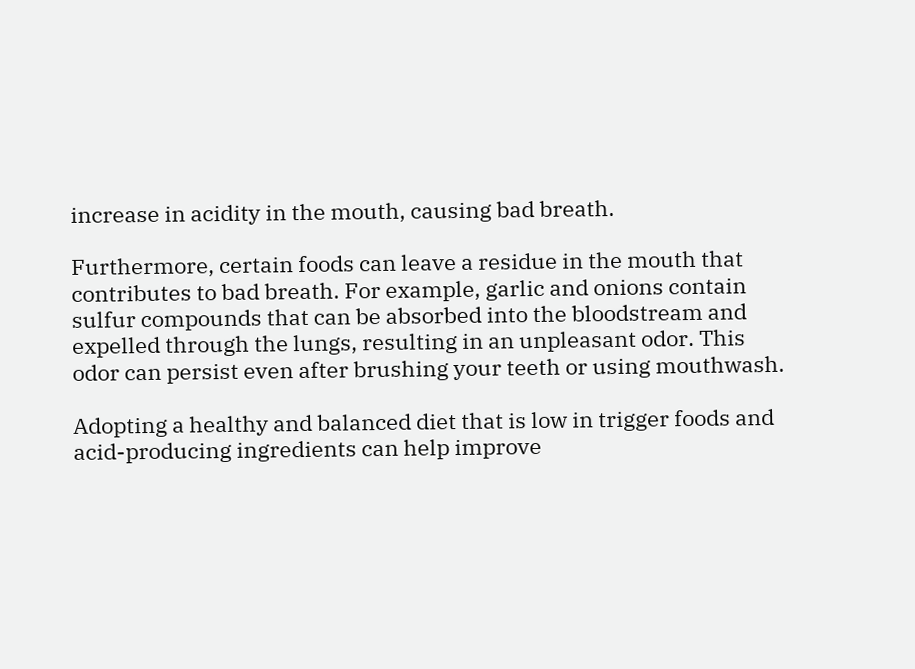increase in acidity in the mouth, causing bad breath.

Furthermore, certain foods can leave a residue in the mouth that contributes to bad breath. For example, garlic and onions contain sulfur compounds that can be absorbed into the bloodstream and expelled through the lungs, resulting in an unpleasant odor. This odor can persist even after brushing your teeth or using mouthwash.

Adopting a healthy and balanced diet that is low in trigger foods and acid-producing ingredients can help improve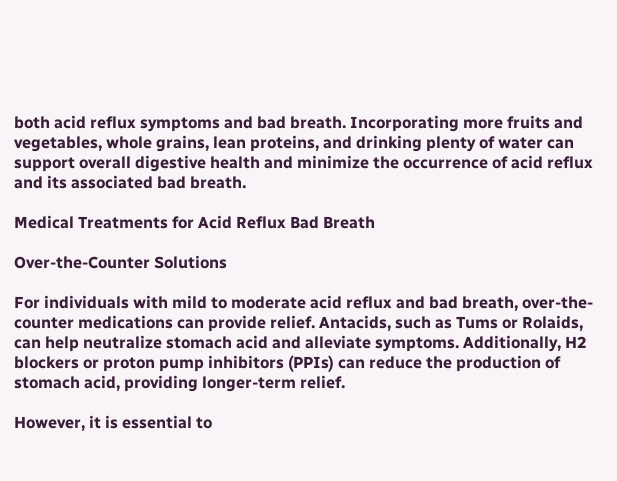both acid reflux symptoms and bad breath. Incorporating more fruits and vegetables, whole grains, lean proteins, and drinking plenty of water can support overall digestive health and minimize the occurrence of acid reflux and its associated bad breath.

Medical Treatments for Acid Reflux Bad Breath

Over-the-Counter Solutions

For individuals with mild to moderate acid reflux and bad breath, over-the-counter medications can provide relief. Antacids, such as Tums or Rolaids, can help neutralize stomach acid and alleviate symptoms. Additionally, H2 blockers or proton pump inhibitors (PPIs) can reduce the production of stomach acid, providing longer-term relief.

However, it is essential to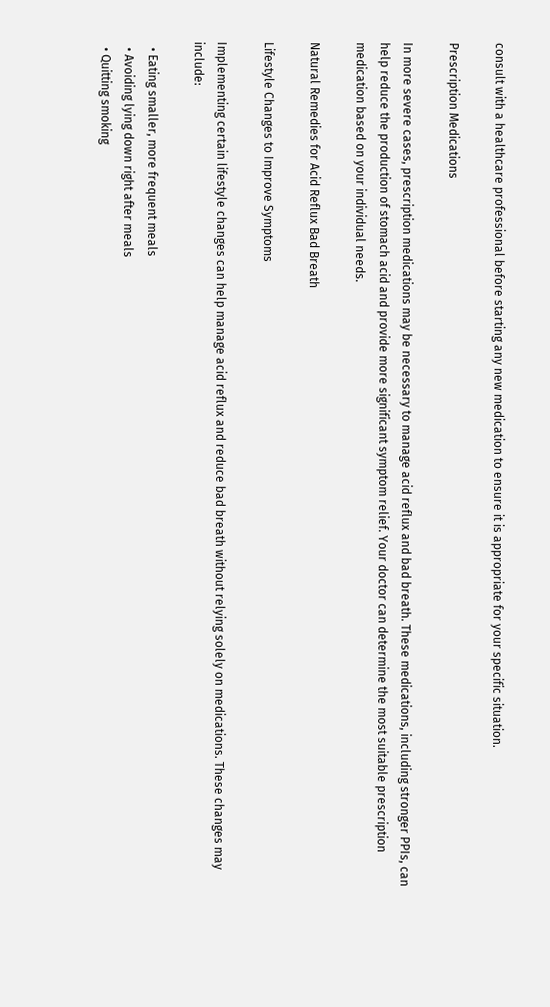consult with a healthcare professional before starting any new medication to ensure it is appropriate for your specific situation.

Prescription Medications

In more severe cases, prescription medications may be necessary to manage acid reflux and bad breath. These medications, including stronger PPIs, can help reduce the production of stomach acid and provide more significant symptom relief. Your doctor can determine the most suitable prescription medication based on your individual needs.

Natural Remedies for Acid Reflux Bad Breath

Lifestyle Changes to Improve Symptoms

Implementing certain lifestyle changes can help manage acid reflux and reduce bad breath without relying solely on medications. These changes may include:

  • Eating smaller, more frequent meals
  • Avoiding lying down right after meals
  • Quitting smoking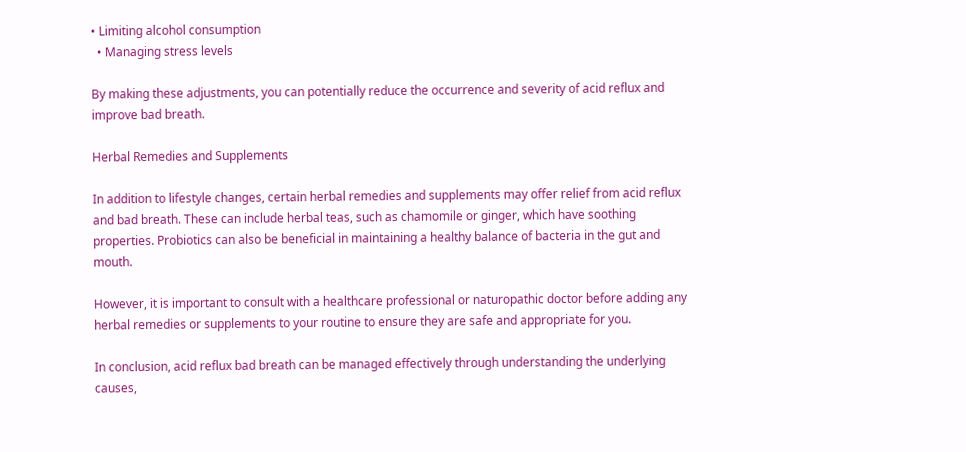• Limiting alcohol consumption
  • Managing stress levels

By making these adjustments, you can potentially reduce the occurrence and severity of acid reflux and improve bad breath.

Herbal Remedies and Supplements

In addition to lifestyle changes, certain herbal remedies and supplements may offer relief from acid reflux and bad breath. These can include herbal teas, such as chamomile or ginger, which have soothing properties. Probiotics can also be beneficial in maintaining a healthy balance of bacteria in the gut and mouth.

However, it is important to consult with a healthcare professional or naturopathic doctor before adding any herbal remedies or supplements to your routine to ensure they are safe and appropriate for you.

In conclusion, acid reflux bad breath can be managed effectively through understanding the underlying causes,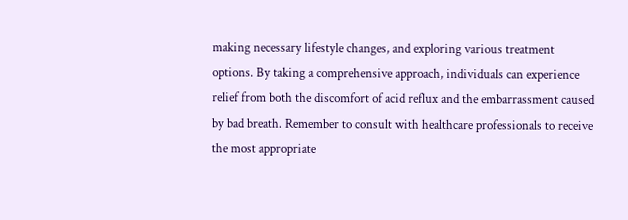making necessary lifestyle changes, and exploring various treatment options. By taking a comprehensive approach, individuals can experience relief from both the discomfort of acid reflux and the embarrassment caused by bad breath. Remember to consult with healthcare professionals to receive the most appropriate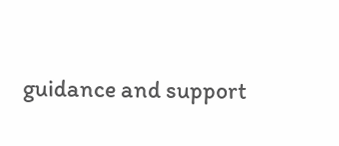guidance and support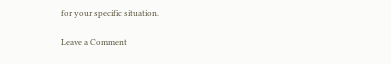for your specific situation.

Leave a Comment